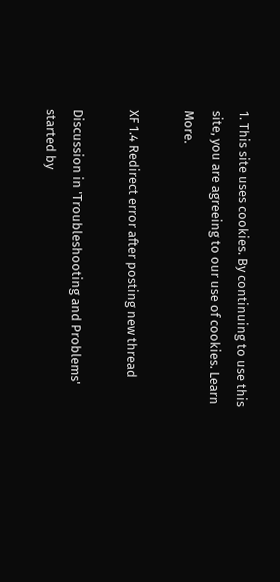1. This site uses cookies. By continuing to use this site, you are agreeing to our use of cookies. Learn More.

XF 1.4 Redirect error after posting new thread

Discussion in 'Troubleshooting and Problems' started by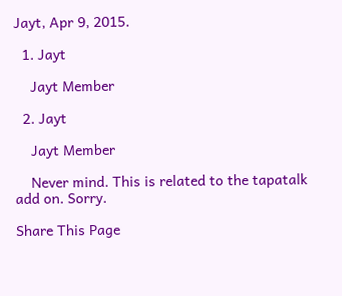Jayt, Apr 9, 2015.

  1. Jayt

    Jayt Member

  2. Jayt

    Jayt Member

    Never mind. This is related to the tapatalk add on. Sorry.

Share This Page